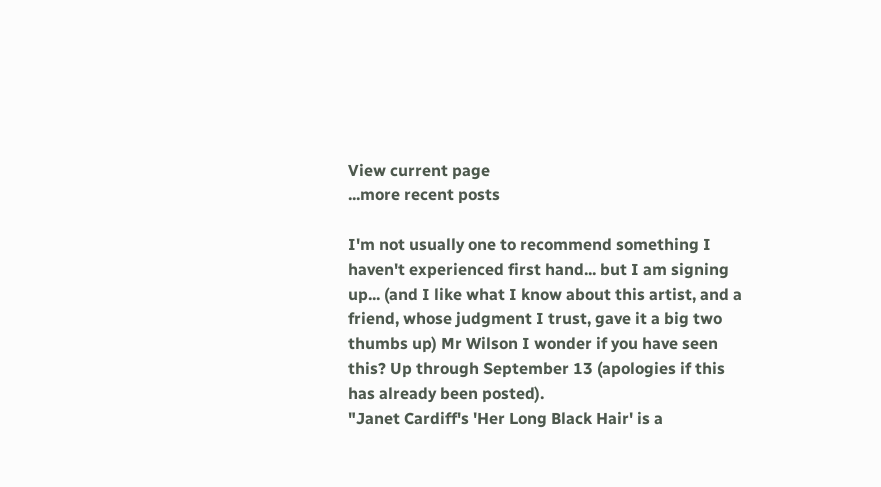View current page
...more recent posts

I'm not usually one to recommend something I haven't experienced first hand... but I am signing up... (and I like what I know about this artist, and a friend, whose judgment I trust, gave it a big two thumbs up) Mr Wilson I wonder if you have seen this? Up through September 13 (apologies if this has already been posted).
"Janet Cardiff's 'Her Long Black Hair' is a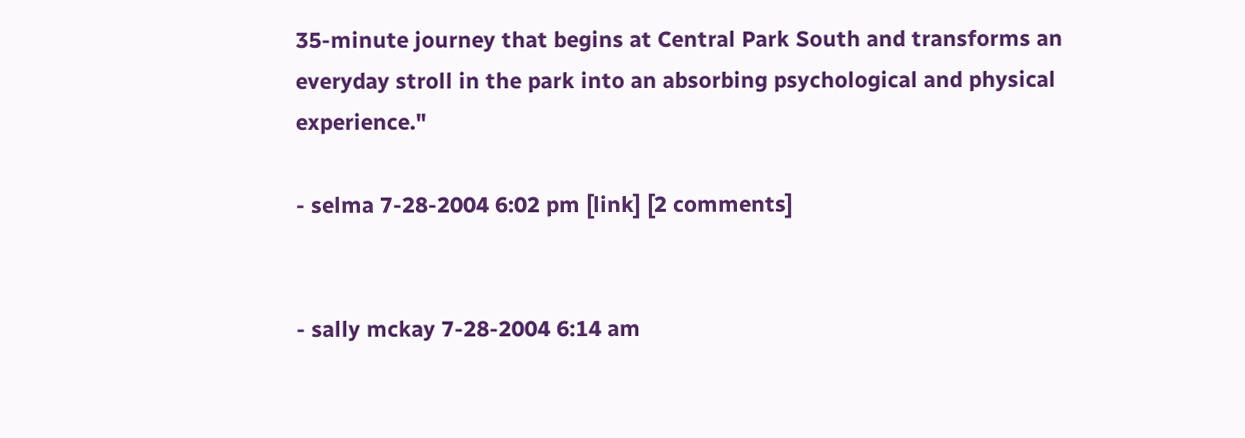35-minute journey that begins at Central Park South and transforms an everyday stroll in the park into an absorbing psychological and physical experience."

- selma 7-28-2004 6:02 pm [link] [2 comments]


- sally mckay 7-28-2004 6:14 am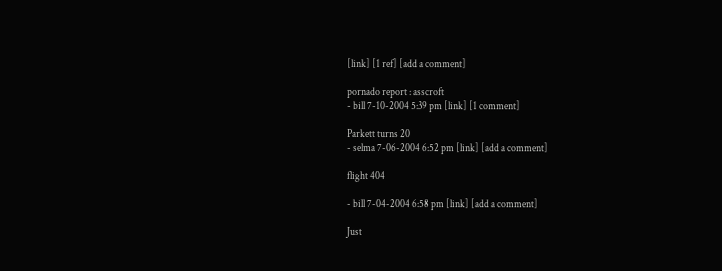[link] [1 ref] [add a comment]

pornado report : asscroft
- bill 7-10-2004 5:39 pm [link] [1 comment]

Parkett turns 20
- selma 7-06-2004 6:52 pm [link] [add a comment]

flight 404

- bill 7-04-2004 6:58 pm [link] [add a comment]

Just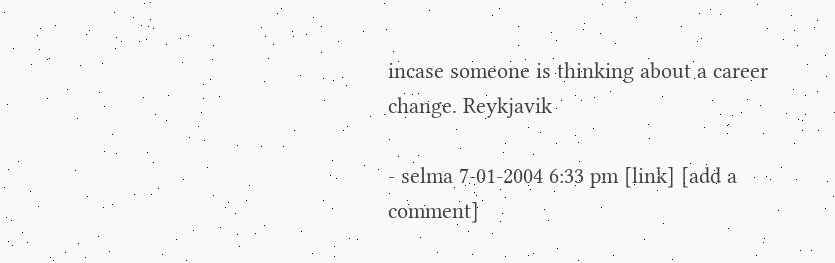incase someone is thinking about a career change. Reykjavik

- selma 7-01-2004 6:33 pm [link] [add a comment]